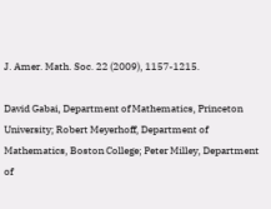J. Amer. Math. Soc. 22 (2009), 1157-1215.

David Gabai, Department of Mathematics, Princeton University; Robert Meyerhoff, Department of Mathematics, Boston College; Peter Milley, Department of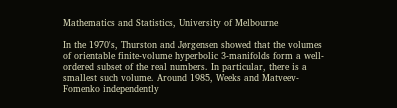Mathematics and Statistics, University of Melbourne

In the 1970's, Thurston and Jørgensen showed that the volumes of orientable finite-volume hyperbolic 3-manifolds form a well-ordered subset of the real numbers. In particular, there is a smallest such volume. Around 1985, Weeks and Matveev-Fomenko independently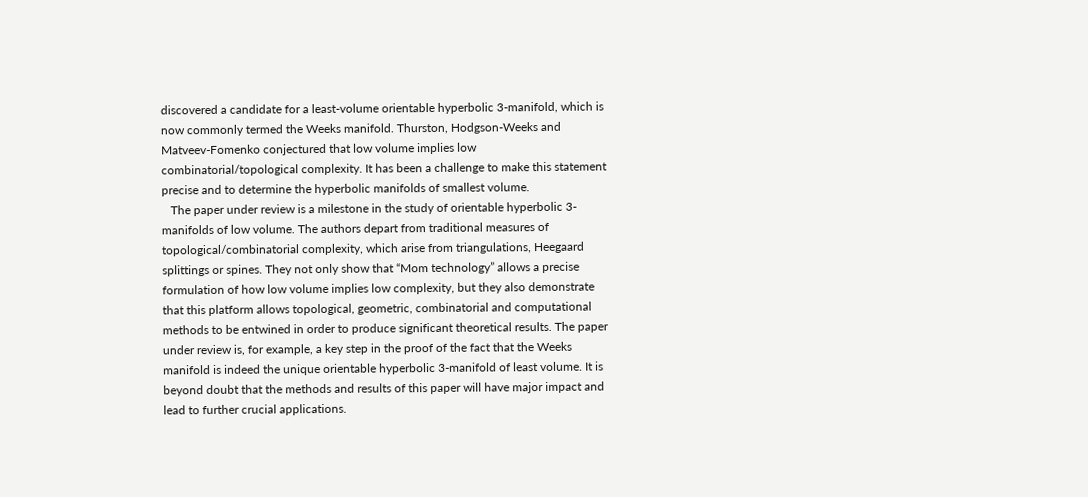discovered a candidate for a least-volume orientable hyperbolic 3-manifold, which is now commonly termed the Weeks manifold. Thurston, Hodgson-Weeks and Matveev-Fomenko conjectured that low volume implies low combinatorial/topological complexity. It has been a challenge to make this statement precise and to determine the hyperbolic manifolds of smallest volume.
   The paper under review is a milestone in the study of orientable hyperbolic 3-manifolds of low volume. The authors depart from traditional measures of topological/combinatorial complexity, which arise from triangulations, Heegaard splittings or spines. They not only show that “Mom technology” allows a precise formulation of how low volume implies low complexity, but they also demonstrate that this platform allows topological, geometric, combinatorial and computational methods to be entwined in order to produce significant theoretical results. The paper under review is, for example, a key step in the proof of the fact that the Weeks manifold is indeed the unique orientable hyperbolic 3-manifold of least volume. It is beyond doubt that the methods and results of this paper will have major impact and lead to further crucial applications.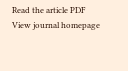Read the article PDF
View journal homepage